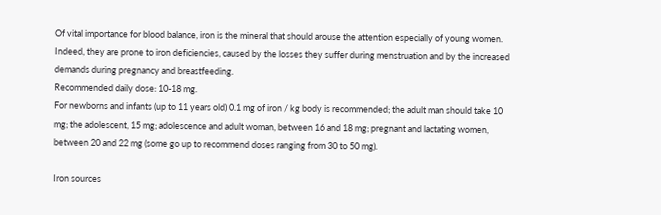Of vital importance for blood balance, iron is the mineral that should arouse the attention especially of young women. Indeed, they are prone to iron deficiencies, caused by the losses they suffer during menstruation and by the increased demands during pregnancy and breastfeeding.
Recommended daily dose: 10-18 mg.
For newborns and infants (up to 11 years old) 0.1 mg of iron / kg body is recommended; the adult man should take 10 mg; the adolescent, 15 mg; adolescence and adult woman, between 16 and 18 mg; pregnant and lactating women, between 20 and 22 mg (some go up to recommend doses ranging from 30 to 50 mg).

Iron sources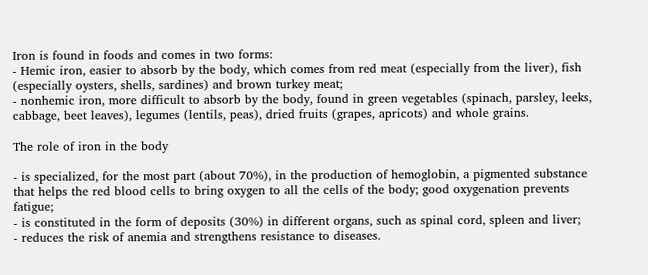Iron is found in foods and comes in two forms:
- Hemic iron, easier to absorb by the body, which comes from red meat (especially from the liver), fish (especially oysters, shells, sardines) and brown turkey meat;
- nonhemic iron, more difficult to absorb by the body, found in green vegetables (spinach, parsley, leeks, cabbage, beet leaves), legumes (lentils, peas), dried fruits (grapes, apricots) and whole grains.

The role of iron in the body

- is specialized, for the most part (about 70%), in the production of hemoglobin, a pigmented substance that helps the red blood cells to bring oxygen to all the cells of the body; good oxygenation prevents fatigue;
- is constituted in the form of deposits (30%) in different organs, such as spinal cord, spleen and liver;
- reduces the risk of anemia and strengthens resistance to diseases.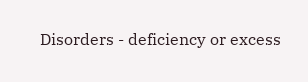Disorders - deficiency or excess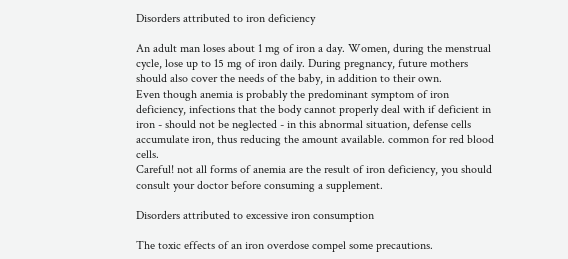Disorders attributed to iron deficiency

An adult man loses about 1 mg of iron a day. Women, during the menstrual cycle, lose up to 15 mg of iron daily. During pregnancy, future mothers should also cover the needs of the baby, in addition to their own.
Even though anemia is probably the predominant symptom of iron deficiency, infections that the body cannot properly deal with if deficient in iron - should not be neglected - in this abnormal situation, defense cells accumulate iron, thus reducing the amount available. common for red blood cells.
Careful! not all forms of anemia are the result of iron deficiency, you should consult your doctor before consuming a supplement.

Disorders attributed to excessive iron consumption

The toxic effects of an iron overdose compel some precautions.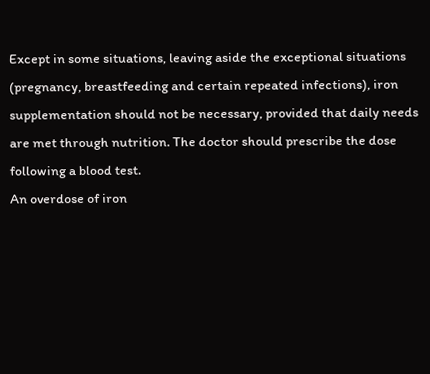Except in some situations, leaving aside the exceptional situations (pregnancy, breastfeeding and certain repeated infections), iron supplementation should not be necessary, provided that daily needs are met through nutrition. The doctor should prescribe the dose following a blood test.
An overdose of iron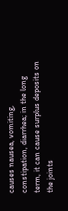causes nausea, vomiting, constipation, diarrhea; in the long term, it can cause surplus deposits on the joints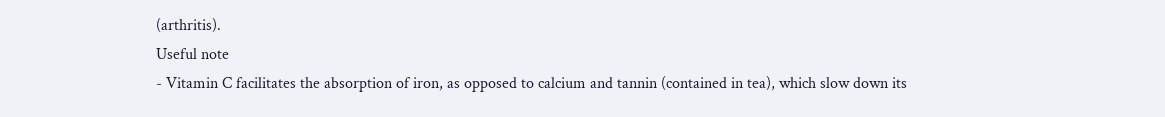(arthritis).
Useful note
- Vitamin C facilitates the absorption of iron, as opposed to calcium and tannin (contained in tea), which slow down its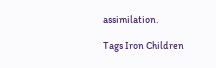assimilation.

Tags Iron Children